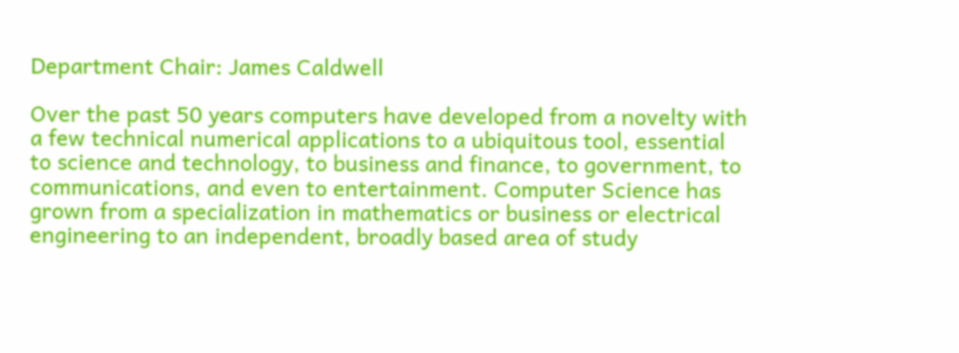Department Chair: James Caldwell

Over the past 50 years computers have developed from a novelty with a few technical numerical applications to a ubiquitous tool, essential to science and technology, to business and finance, to government, to communications, and even to entertainment. Computer Science has grown from a specialization in mathematics or business or electrical engineering to an independent, broadly based area of study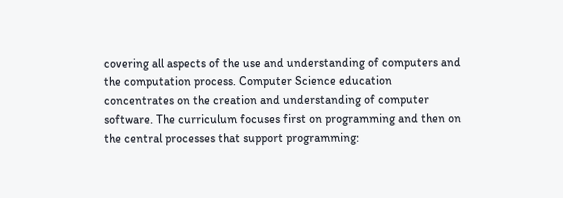covering all aspects of the use and understanding of computers and the computation process. Computer Science education concentrates on the creation and understanding of computer software. The curriculum focuses first on programming and then on the central processes that support programming: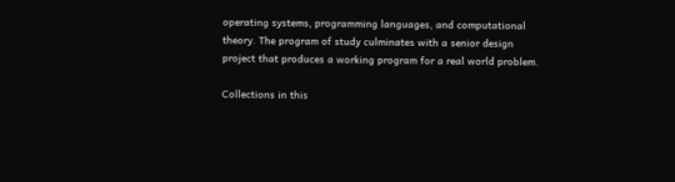operating systems, programming languages, and computational theory. The program of study culminates with a senior design project that produces a working program for a real world problem.

Collections in this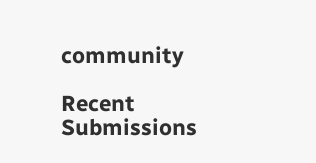community

Recent Submissions